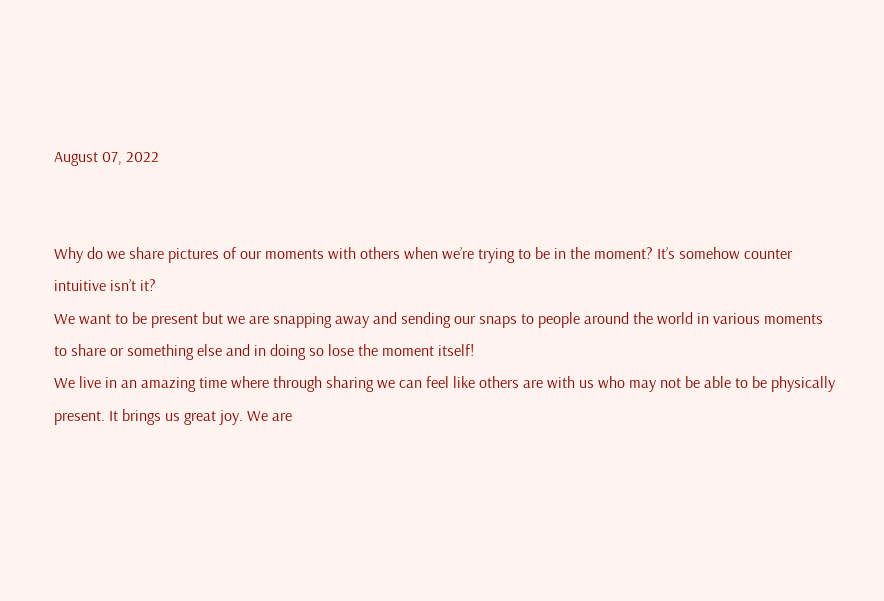August 07, 2022


Why do we share pictures of our moments with others when we’re trying to be in the moment? It’s somehow counter intuitive isn’t it?
We want to be present but we are snapping away and sending our snaps to people around the world in various moments to share or something else and in doing so lose the moment itself!
We live in an amazing time where through sharing we can feel like others are with us who may not be able to be physically present. It brings us great joy. We are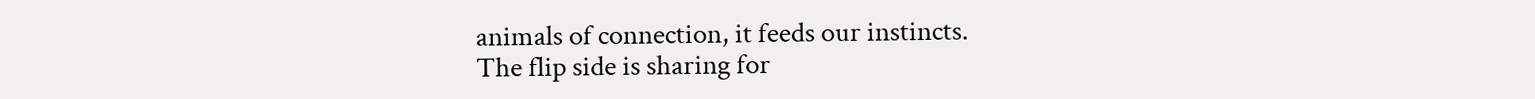animals of connection, it feeds our instincts.
The flip side is sharing for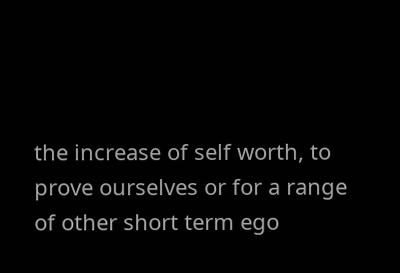the increase of self worth, to prove ourselves or for a range of other short term ego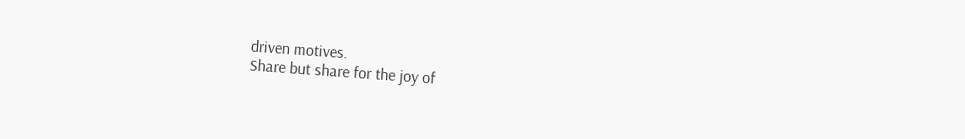driven motives.
Share but share for the joy of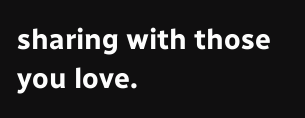sharing with those you love.